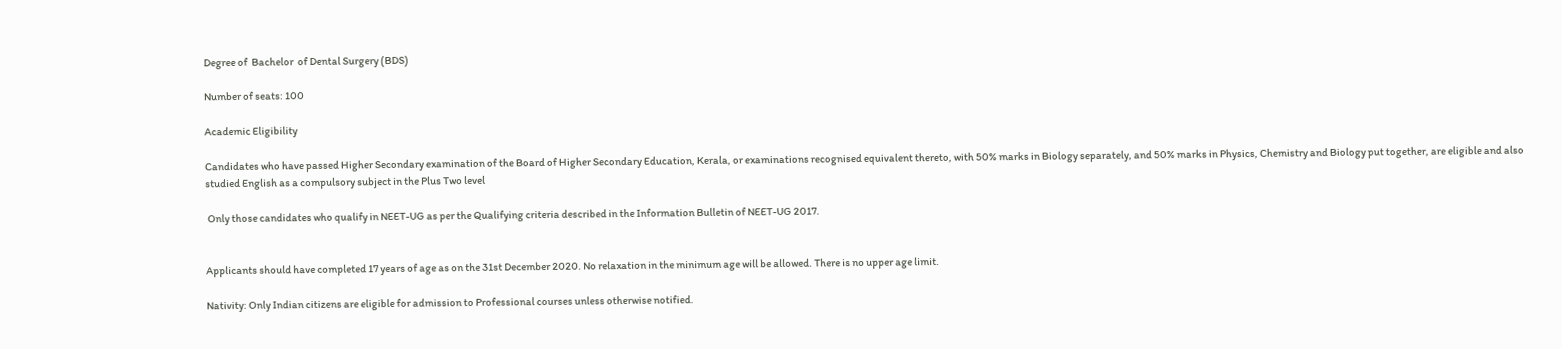Degree of  Bachelor  of Dental Surgery (BDS)

Number of seats: 100

Academic Eligibility

Candidates who have passed Higher Secondary examination of the Board of Higher Secondary Education, Kerala, or examinations recognised equivalent thereto, with 50% marks in Biology separately, and 50% marks in Physics, Chemistry and Biology put together, are eligible and also studied English as a compulsory subject in the Plus Two level

 Only those candidates who qualify in NEET-UG as per the Qualifying criteria described in the Information Bulletin of NEET-UG 2017.


Applicants should have completed 17 years of age as on the 31st December 2020. No relaxation in the minimum age will be allowed. There is no upper age limit.

Nativity: Only Indian citizens are eligible for admission to Professional courses unless otherwise notified.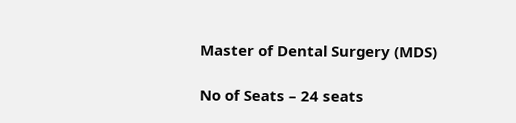Master of Dental Surgery (MDS)

No of Seats – 24 seats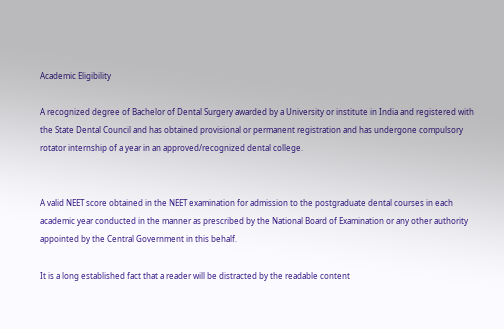Academic Eligibility

A recognized degree of Bachelor of Dental Surgery awarded by a University or institute in India and registered with the State Dental Council and has obtained provisional or permanent registration and has undergone compulsory rotator internship of a year in an approved/recognized dental college.


A valid NEET score obtained in the NEET examination for admission to the postgraduate dental courses in each academic year conducted in the manner as prescribed by the National Board of Examination or any other authority appointed by the Central Government in this behalf.

It is a long established fact that a reader will be distracted by the readable content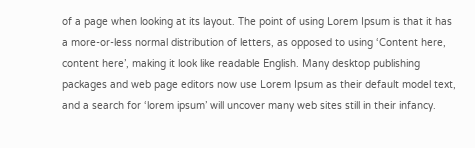of a page when looking at its layout. The point of using Lorem Ipsum is that it has a more-or-less normal distribution of letters, as opposed to using ‘Content here, content here’, making it look like readable English. Many desktop publishing packages and web page editors now use Lorem Ipsum as their default model text, and a search for ‘lorem ipsum’ will uncover many web sites still in their infancy.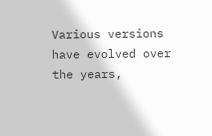Various versions have evolved over the years,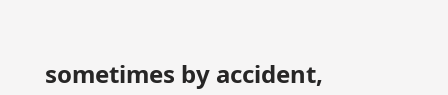sometimes by accident,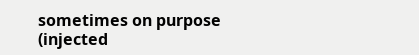sometimes on purpose (injected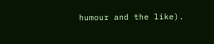humour and the like).